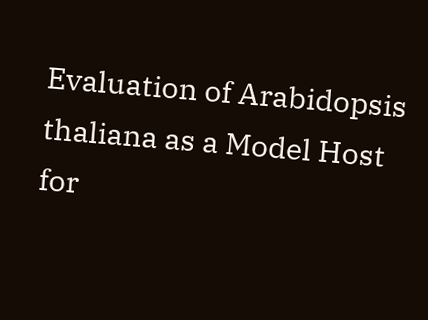Evaluation of Arabidopsis thaliana as a Model Host for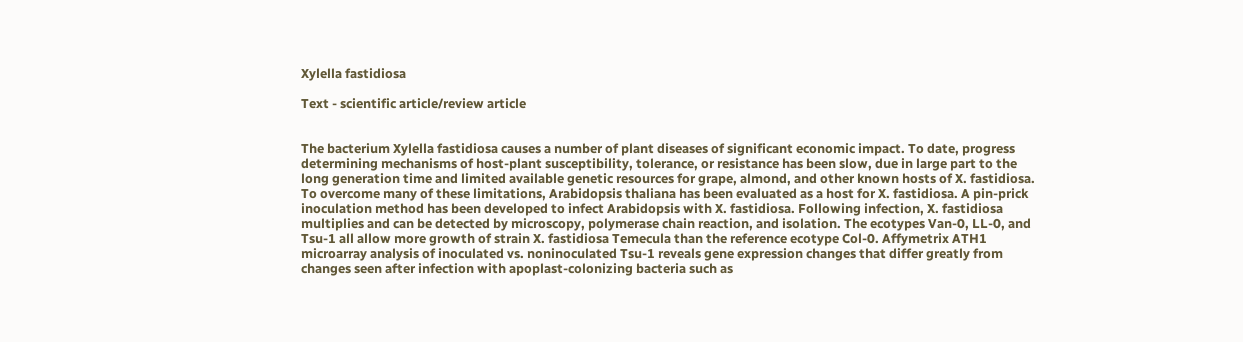Xylella fastidiosa

Text - scientific article/review article


The bacterium Xylella fastidiosa causes a number of plant diseases of significant economic impact. To date, progress determining mechanisms of host-plant susceptibility, tolerance, or resistance has been slow, due in large part to the long generation time and limited available genetic resources for grape, almond, and other known hosts of X. fastidiosa. To overcome many of these limitations, Arabidopsis thaliana has been evaluated as a host for X. fastidiosa. A pin-prick inoculation method has been developed to infect Arabidopsis with X. fastidiosa. Following infection, X. fastidiosa multiplies and can be detected by microscopy, polymerase chain reaction, and isolation. The ecotypes Van-0, LL-0, and Tsu-1 all allow more growth of strain X. fastidiosa Temecula than the reference ecotype Col-0. Affymetrix ATH1 microarray analysis of inoculated vs. noninoculated Tsu-1 reveals gene expression changes that differ greatly from changes seen after infection with apoplast-colonizing bacteria such as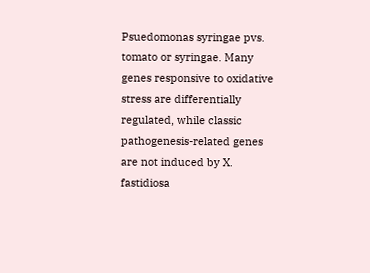Psuedomonas syringae pvs. tomato or syringae. Many genes responsive to oxidative stress are differentially regulated, while classic pathogenesis-related genes are not induced by X. fastidiosa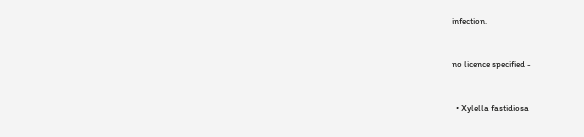infection.


no licence specified -


  • Xylella fastidiosa